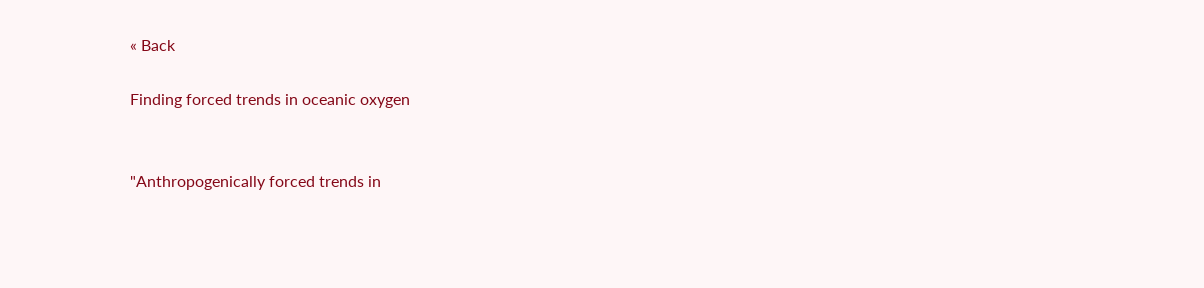« Back

Finding forced trends in oceanic oxygen


"Anthropogenically forced trends in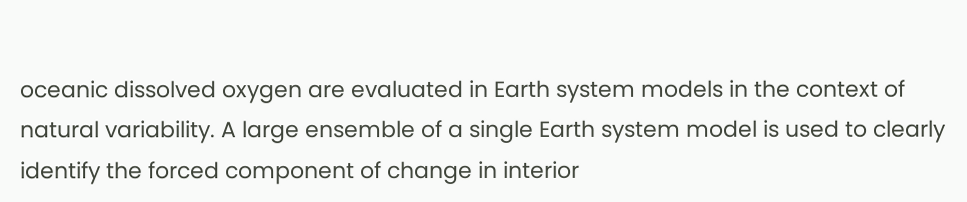oceanic dissolved oxygen are evaluated in Earth system models in the context of natural variability. A large ensemble of a single Earth system model is used to clearly identify the forced component of change in interior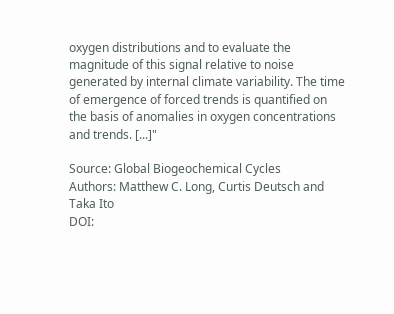oxygen distributions and to evaluate the magnitude of this signal relative to noise generated by internal climate variability. The time of emergence of forced trends is quantified on the basis of anomalies in oxygen concentrations and trends. [...]"

Source: Global Biogeochemical Cycles
Authors: Matthew C. Long, Curtis Deutsch and Taka Ito
DOI: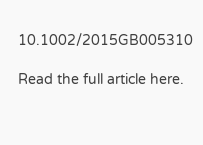10.1002/2015GB005310

Read the full article here.